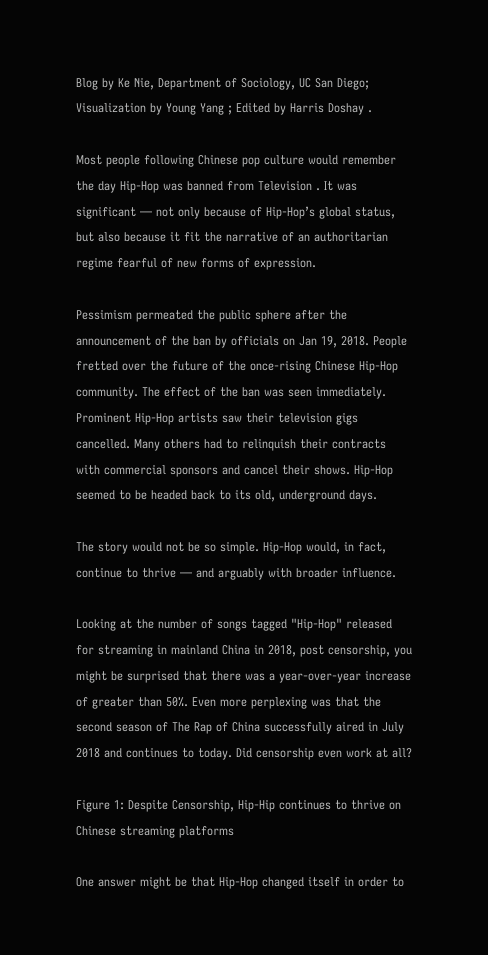Blog by Ke Nie, Department of Sociology, UC San Diego; Visualization by Young Yang ; Edited by Harris Doshay .

Most people following Chinese pop culture would remember the day Hip-Hop was banned from Television . It was significant — not only because of Hip-Hop’s global status, but also because it fit the narrative of an authoritarian regime fearful of new forms of expression.

Pessimism permeated the public sphere after the announcement of the ban by officials on Jan 19, 2018. People fretted over the future of the once-rising Chinese Hip-Hop community. The effect of the ban was seen immediately. Prominent Hip-Hop artists saw their television gigs cancelled. Many others had to relinquish their contracts with commercial sponsors and cancel their shows. Hip-Hop seemed to be headed back to its old, underground days.

The story would not be so simple. Hip-Hop would, in fact, continue to thrive — and arguably with broader influence.

Looking at the number of songs tagged "Hip-Hop" released for streaming in mainland China in 2018, post censorship, you might be surprised that there was a year-over-year increase of greater than 50%. Even more perplexing was that the second season of The Rap of China successfully aired in July 2018 and continues to today. Did censorship even work at all?

Figure 1: Despite Censorship, Hip-Hip continues to thrive on Chinese streaming platforms

One answer might be that Hip-Hop changed itself in order to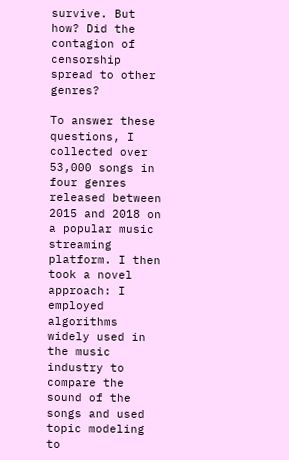survive. But how? Did the contagion of censorship spread to other genres?

To answer these questions, I collected over 53,000 songs in four genres released between 2015 and 2018 on a popular music streaming platform. I then took a novel approach: I employed algorithms widely used in the music industry to compare the sound of the songs and used topic modeling to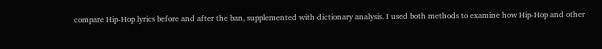compare Hip-Hop lyrics before and after the ban, supplemented with dictionary analysis. I used both methods to examine how Hip-Hop and other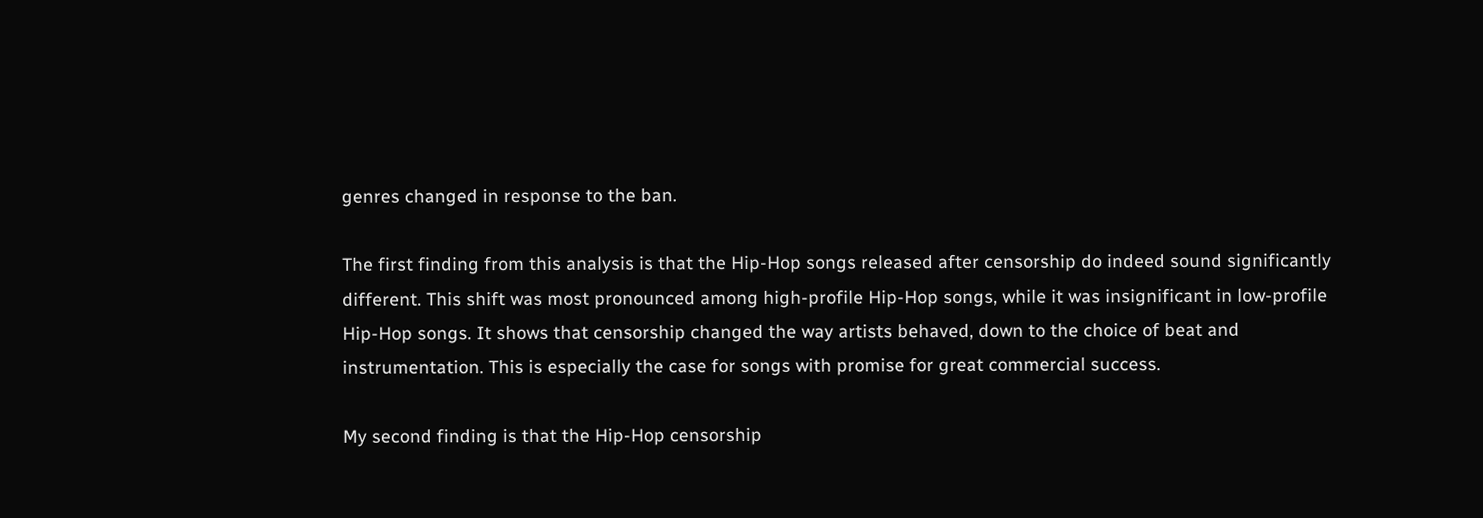genres changed in response to the ban.

The first finding from this analysis is that the Hip-Hop songs released after censorship do indeed sound significantly different. This shift was most pronounced among high-profile Hip-Hop songs, while it was insignificant in low-profile Hip-Hop songs. It shows that censorship changed the way artists behaved, down to the choice of beat and instrumentation. This is especially the case for songs with promise for great commercial success.

My second finding is that the Hip-Hop censorship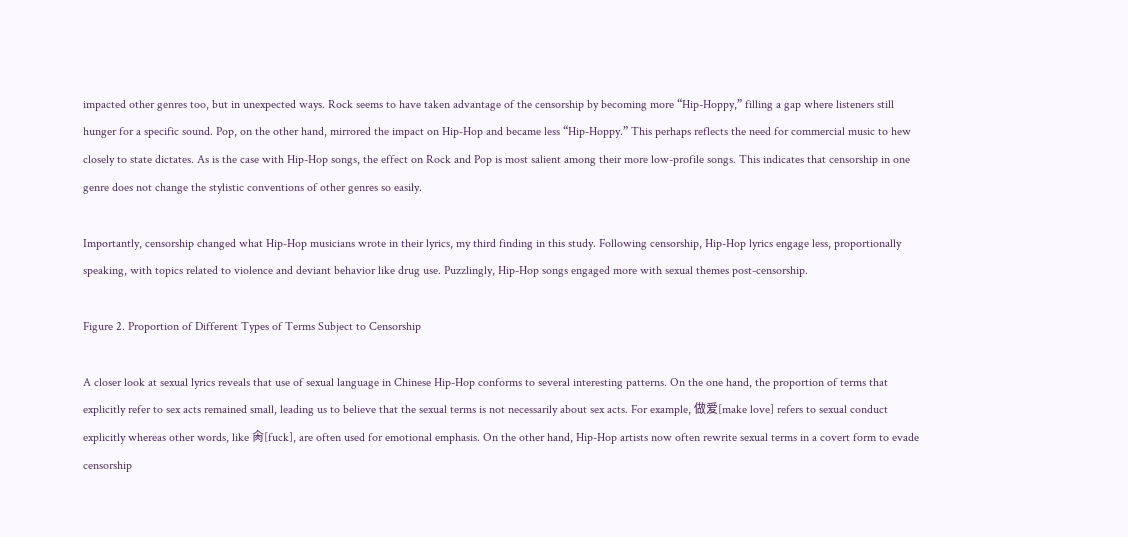impacted other genres too, but in unexpected ways. Rock seems to have taken advantage of the censorship by becoming more “Hip-Hoppy,” filling a gap where listeners still hunger for a specific sound. Pop, on the other hand, mirrored the impact on Hip-Hop and became less “Hip-Hoppy.” This perhaps reflects the need for commercial music to hew closely to state dictates. As is the case with Hip-Hop songs, the effect on Rock and Pop is most salient among their more low-profile songs. This indicates that censorship in one genre does not change the stylistic conventions of other genres so easily.

Importantly, censorship changed what Hip-Hop musicians wrote in their lyrics, my third finding in this study. Following censorship, Hip-Hop lyrics engage less, proportionally speaking, with topics related to violence and deviant behavior like drug use. Puzzlingly, Hip-Hop songs engaged more with sexual themes post-censorship.

Figure 2. Proportion of Different Types of Terms Subject to Censorship

A closer look at sexual lyrics reveals that use of sexual language in Chinese Hip-Hop conforms to several interesting patterns. On the one hand, the proportion of terms that explicitly refer to sex acts remained small, leading us to believe that the sexual terms is not necessarily about sex acts. For example, 做爱[make love] refers to sexual conduct explicitly whereas other words, like 肏[fuck], are often used for emotional emphasis. On the other hand, Hip-Hop artists now often rewrite sexual terms in a covert form to evade censorship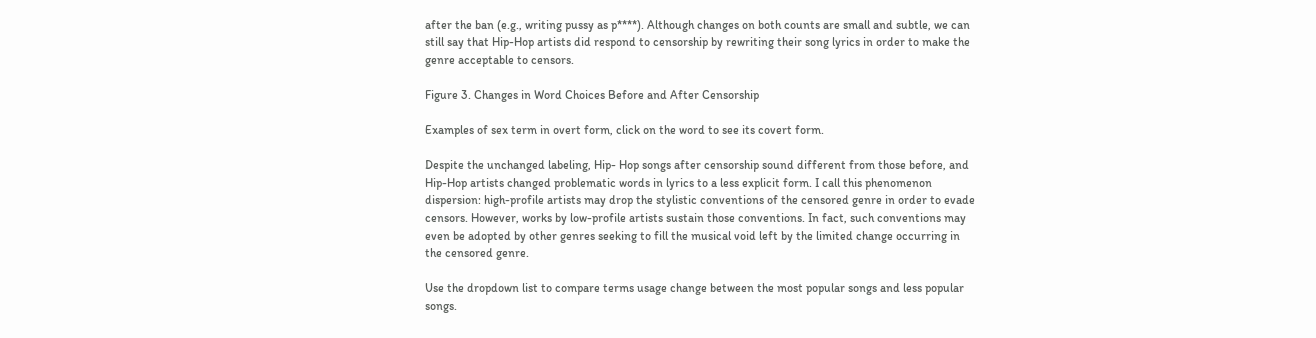after the ban (e.g., writing pussy as p****). Although changes on both counts are small and subtle, we can still say that Hip-Hop artists did respond to censorship by rewriting their song lyrics in order to make the genre acceptable to censors.

Figure 3. Changes in Word Choices Before and After Censorship

Examples of sex term in overt form, click on the word to see its covert form.

Despite the unchanged labeling, Hip- Hop songs after censorship sound different from those before, and Hip-Hop artists changed problematic words in lyrics to a less explicit form. I call this phenomenon dispersion: high-profile artists may drop the stylistic conventions of the censored genre in order to evade censors. However, works by low-profile artists sustain those conventions. In fact, such conventions may even be adopted by other genres seeking to fill the musical void left by the limited change occurring in the censored genre.

Use the dropdown list to compare terms usage change between the most popular songs and less popular songs.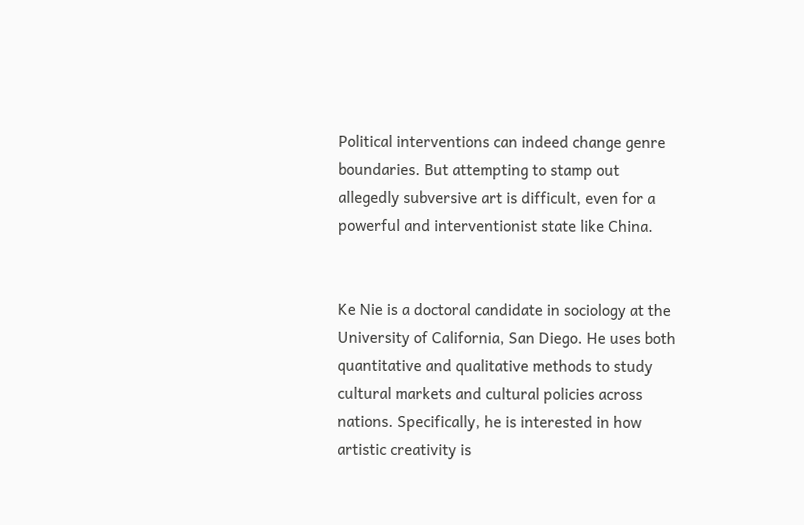Political interventions can indeed change genre boundaries. But attempting to stamp out allegedly subversive art is difficult, even for a powerful and interventionist state like China.


Ke Nie is a doctoral candidate in sociology at the University of California, San Diego. He uses both quantitative and qualitative methods to study cultural markets and cultural policies across nations. Specifically, he is interested in how artistic creativity is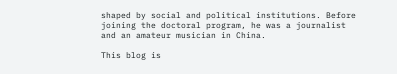shaped by social and political institutions. Before joining the doctoral program, he was a journalist and an amateur musician in China.

This blog is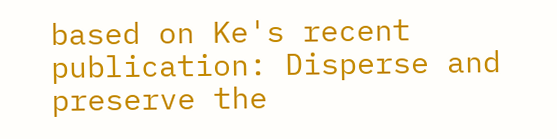based on Ke's recent publication: Disperse and preserve the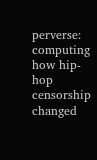perverse: computing how hip-hop censorship changed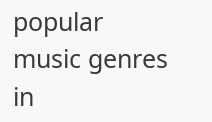popular music genres in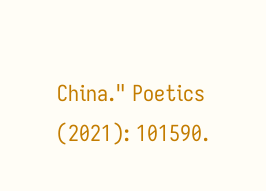China." Poetics (2021): 101590.